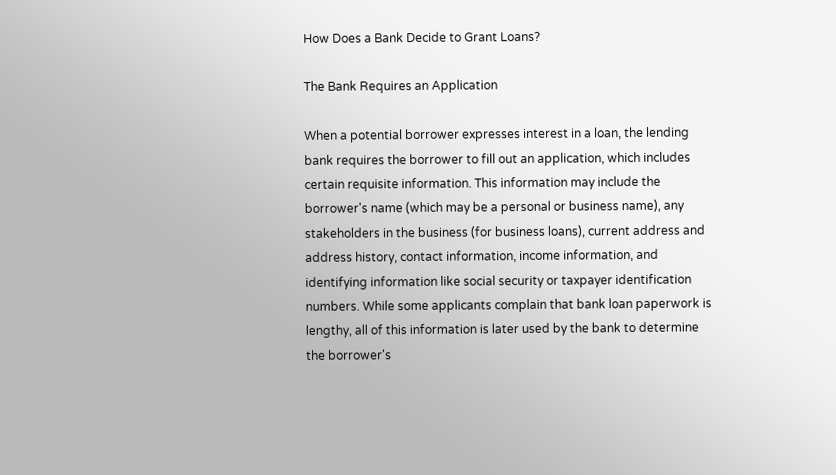How Does a Bank Decide to Grant Loans?

The Bank Requires an Application

When a potential borrower expresses interest in a loan, the lending bank requires the borrower to fill out an application, which includes certain requisite information. This information may include the borrower's name (which may be a personal or business name), any stakeholders in the business (for business loans), current address and address history, contact information, income information, and identifying information like social security or taxpayer identification numbers. While some applicants complain that bank loan paperwork is lengthy, all of this information is later used by the bank to determine the borrower's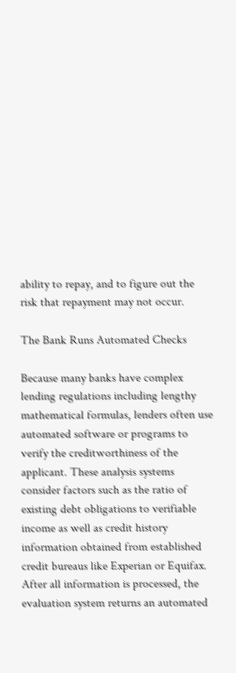ability to repay, and to figure out the risk that repayment may not occur.

The Bank Runs Automated Checks

Because many banks have complex lending regulations including lengthy mathematical formulas, lenders often use automated software or programs to verify the creditworthiness of the applicant. These analysis systems consider factors such as the ratio of existing debt obligations to verifiable income as well as credit history information obtained from established credit bureaus like Experian or Equifax. After all information is processed, the evaluation system returns an automated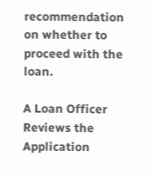recommendation on whether to proceed with the loan.

A Loan Officer Reviews the Application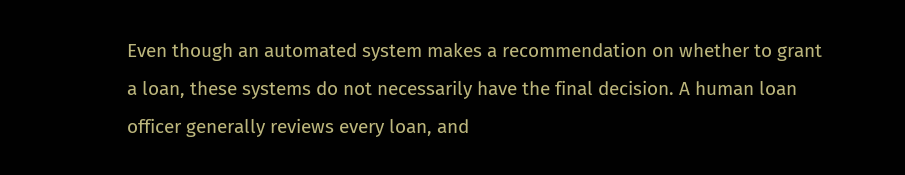Even though an automated system makes a recommendation on whether to grant a loan, these systems do not necessarily have the final decision. A human loan officer generally reviews every loan, and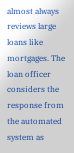almost always reviews large loans like mortgages. The loan officer considers the response from the automated system as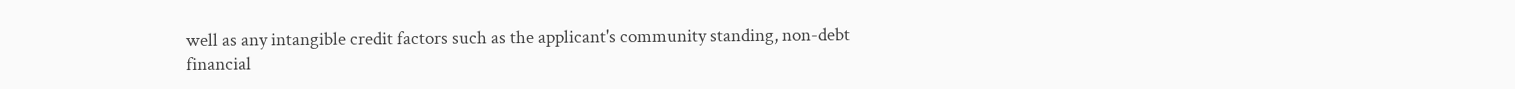well as any intangible credit factors such as the applicant's community standing, non-debt financial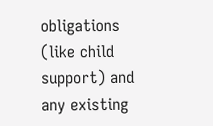obligations (like child support) and any existing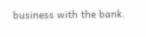business with the bank.